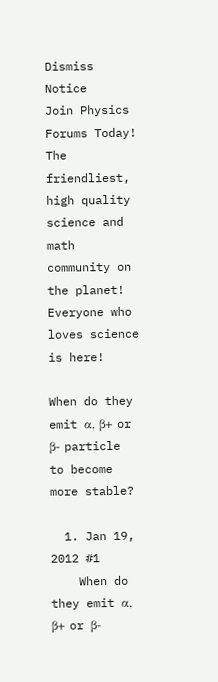Dismiss Notice
Join Physics Forums Today!
The friendliest, high quality science and math community on the planet! Everyone who loves science is here!

When do they emit α, β+ or β- particle to become more stable?

  1. Jan 19, 2012 #1
    When do they emit α, β+ or β-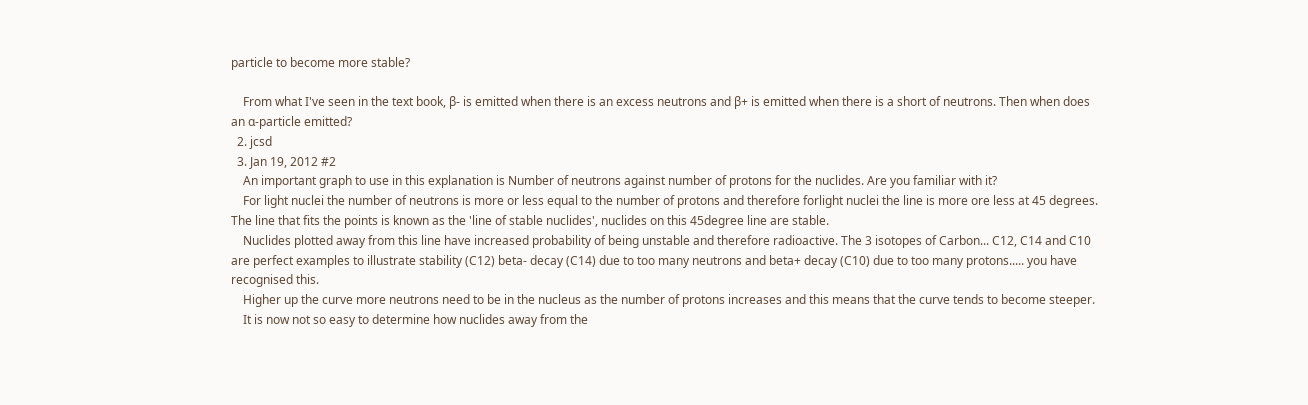particle to become more stable?

    From what I've seen in the text book, β- is emitted when there is an excess neutrons and β+ is emitted when there is a short of neutrons. Then when does an α-particle emitted?
  2. jcsd
  3. Jan 19, 2012 #2
    An important graph to use in this explanation is Number of neutrons against number of protons for the nuclides. Are you familiar with it?
    For light nuclei the number of neutrons is more or less equal to the number of protons and therefore forlight nuclei the line is more ore less at 45 degrees. The line that fits the points is known as the 'line of stable nuclides', nuclides on this 45degree line are stable.
    Nuclides plotted away from this line have increased probability of being unstable and therefore radioactive. The 3 isotopes of Carbon... C12, C14 and C10 are perfect examples to illustrate stability (C12) beta- decay (C14) due to too many neutrons and beta+ decay (C10) due to too many protons..... you have recognised this.
    Higher up the curve more neutrons need to be in the nucleus as the number of protons increases and this means that the curve tends to become steeper.
    It is now not so easy to determine how nuclides away from the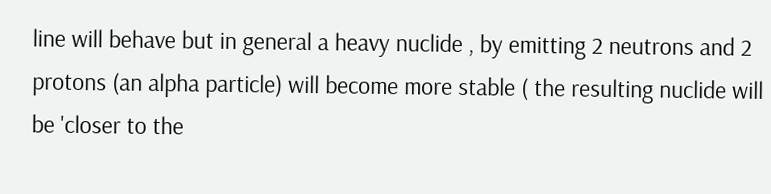line will behave but in general a heavy nuclide , by emitting 2 neutrons and 2 protons (an alpha particle) will become more stable ( the resulting nuclide will be 'closer to the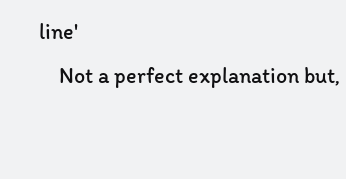line'
    Not a perfect explanation but,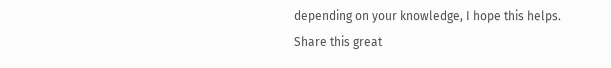depending on your knowledge, I hope this helps.
Share this great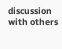discussion with others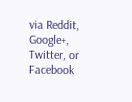via Reddit, Google+, Twitter, or Facebook